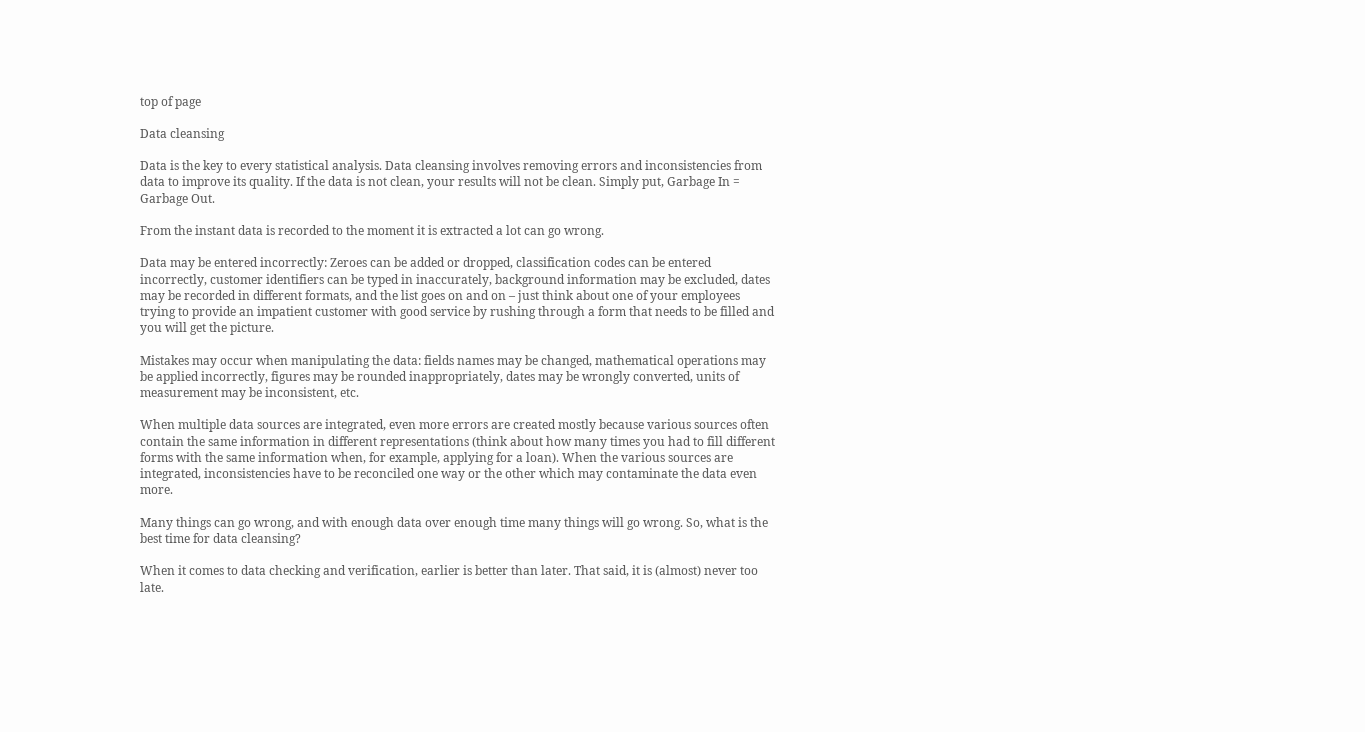top of page

Data cleansing

Data is the key to every statistical analysis. Data cleansing involves removing errors and inconsistencies from data to improve its quality. If the data is not clean, your results will not be clean. Simply put, Garbage In = Garbage Out.

From the instant data is recorded to the moment it is extracted a lot can go wrong.

Data may be entered incorrectly: Zeroes can be added or dropped, classification codes can be entered incorrectly, customer identifiers can be typed in inaccurately, background information may be excluded, dates may be recorded in different formats, and the list goes on and on – just think about one of your employees trying to provide an impatient customer with good service by rushing through a form that needs to be filled and you will get the picture.

Mistakes may occur when manipulating the data: fields names may be changed, mathematical operations may be applied incorrectly, figures may be rounded inappropriately, dates may be wrongly converted, units of measurement may be inconsistent, etc.

When multiple data sources are integrated, even more errors are created mostly because various sources often contain the same information in different representations (think about how many times you had to fill different forms with the same information when, for example, applying for a loan). When the various sources are integrated, inconsistencies have to be reconciled one way or the other which may contaminate the data even more.

Many things can go wrong, and with enough data over enough time many things will go wrong. So, what is the best time for data cleansing?

When it comes to data checking and verification, earlier is better than later. That said, it is (almost) never too late.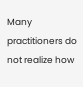Many practitioners do not realize how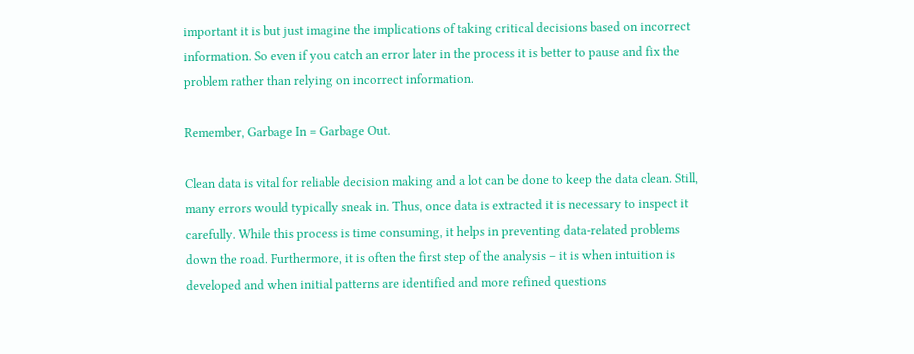important it is but just imagine the implications of taking critical decisions based on incorrect information. So even if you catch an error later in the process it is better to pause and fix the problem rather than relying on incorrect information.

Remember, Garbage In = Garbage Out.

Clean data is vital for reliable decision making and a lot can be done to keep the data clean. Still, many errors would typically sneak in. Thus, once data is extracted it is necessary to inspect it carefully. While this process is time consuming, it helps in preventing data-related problems down the road. Furthermore, it is often the first step of the analysis – it is when intuition is developed and when initial patterns are identified and more refined questions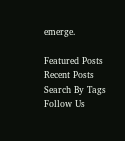emerge.

Featured Posts
Recent Posts
Search By Tags
Follow Us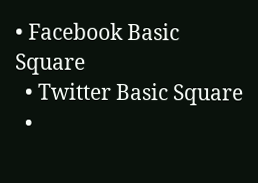• Facebook Basic Square
  • Twitter Basic Square
  •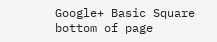Google+ Basic Square
bottom of page